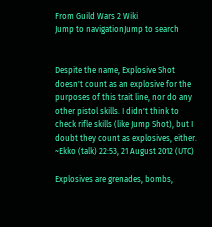From Guild Wars 2 Wiki
Jump to navigationJump to search


Despite the name, Explosive Shot doesn't count as an explosive for the purposes of this trait line, nor do any other pistol skills. I didn't think to check rifle skills (like Jump Shot), but I doubt they count as explosives, either. ~Ekko (talk) 22:53, 21 August 2012 (UTC)

Explosives are grenades, bombs,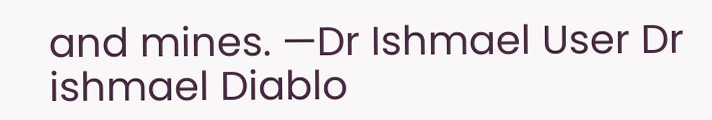and mines. —Dr Ishmael User Dr ishmael Diablo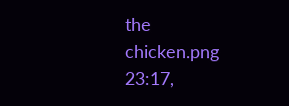the chicken.png 23:17,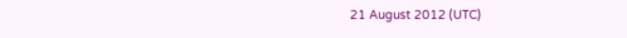21 August 2012 (UTC)